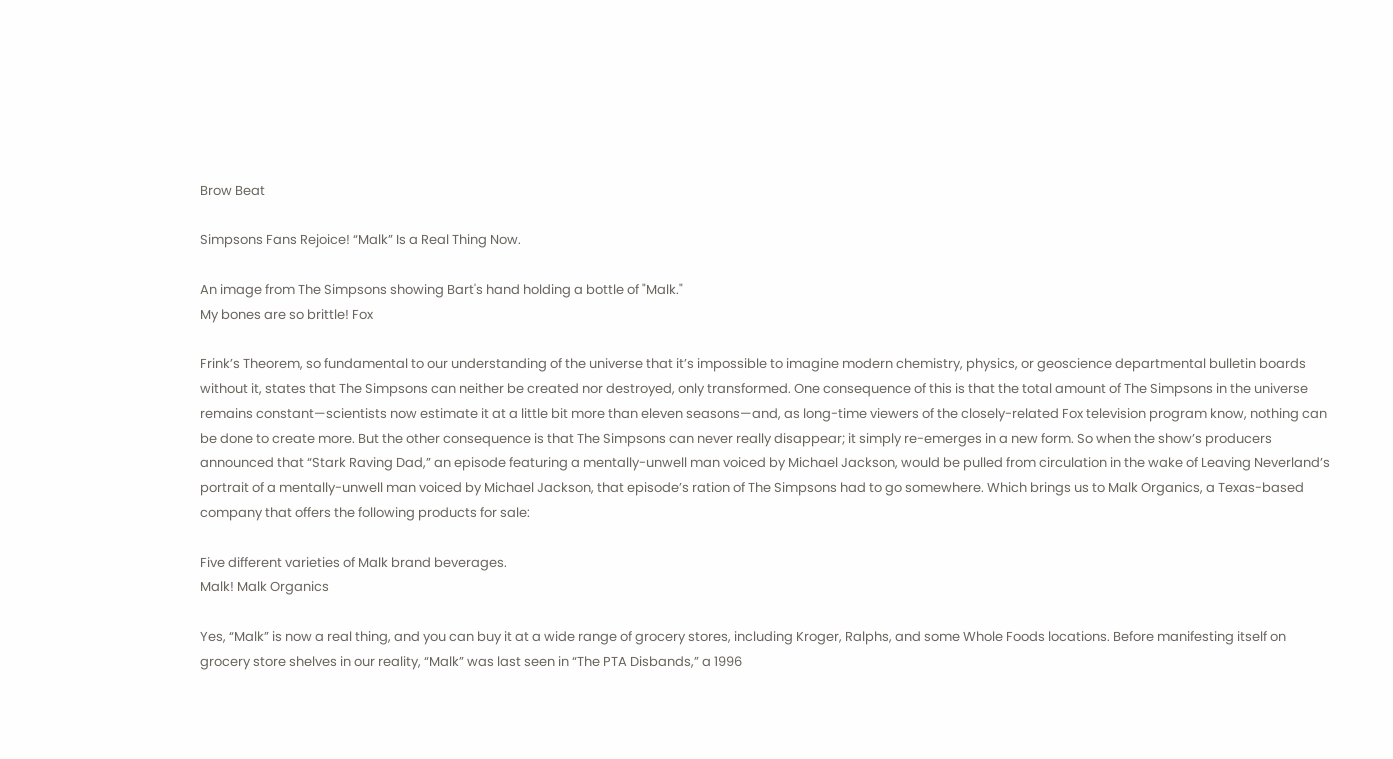Brow Beat

Simpsons Fans Rejoice! “Malk” Is a Real Thing Now.

An image from The Simpsons showing Bart's hand holding a bottle of "Malk."
My bones are so brittle! Fox

Frink’s Theorem, so fundamental to our understanding of the universe that it’s impossible to imagine modern chemistry, physics, or geoscience departmental bulletin boards without it, states that The Simpsons can neither be created nor destroyed, only transformed. One consequence of this is that the total amount of The Simpsons in the universe remains constant—scientists now estimate it at a little bit more than eleven seasons—and, as long-time viewers of the closely-related Fox television program know, nothing can be done to create more. But the other consequence is that The Simpsons can never really disappear; it simply re-emerges in a new form. So when the show’s producers announced that “Stark Raving Dad,” an episode featuring a mentally-unwell man voiced by Michael Jackson, would be pulled from circulation in the wake of Leaving Neverland’s portrait of a mentally-unwell man voiced by Michael Jackson, that episode’s ration of The Simpsons had to go somewhere. Which brings us to Malk Organics, a Texas-based company that offers the following products for sale:

Five different varieties of Malk brand beverages.
Malk! Malk Organics

Yes, “Malk” is now a real thing, and you can buy it at a wide range of grocery stores, including Kroger, Ralphs, and some Whole Foods locations. Before manifesting itself on grocery store shelves in our reality, “Malk” was last seen in “The PTA Disbands,” a 1996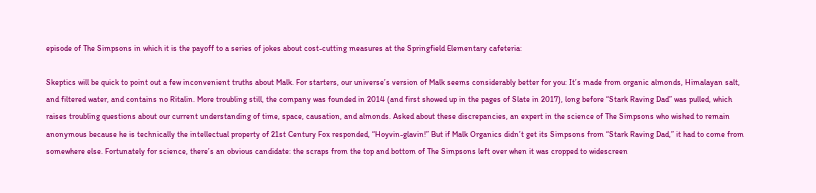episode of The Simpsons in which it is the payoff to a series of jokes about cost-cutting measures at the Springfield Elementary cafeteria:

Skeptics will be quick to point out a few inconvenient truths about Malk. For starters, our universe’s version of Malk seems considerably better for you: It’s made from organic almonds, Himalayan salt, and filtered water, and contains no Ritalin. More troubling still, the company was founded in 2014 (and first showed up in the pages of Slate in 2017), long before “Stark Raving Dad” was pulled, which raises troubling questions about our current understanding of time, space, causation, and almonds. Asked about these discrepancies, an expert in the science of The Simpsons who wished to remain anonymous because he is technically the intellectual property of 21st Century Fox responded, “Hoyvin-glavin!” But if Malk Organics didn’t get its Simpsons from “Stark Raving Dad,” it had to come from somewhere else. Fortunately for science, there’s an obvious candidate: the scraps from the top and bottom of The Simpsons left over when it was cropped to widescreen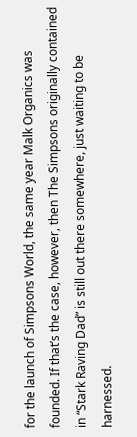for the launch of Simpsons World, the same year Malk Organics was founded. If that’s the case, however, then The Simpsons originally contained in “Stark Raving Dad” is still out there somewhere, just waiting to be harnessed.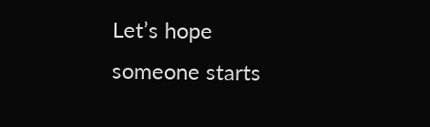Let’s hope someone starts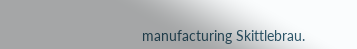manufacturing Skittlebrau.